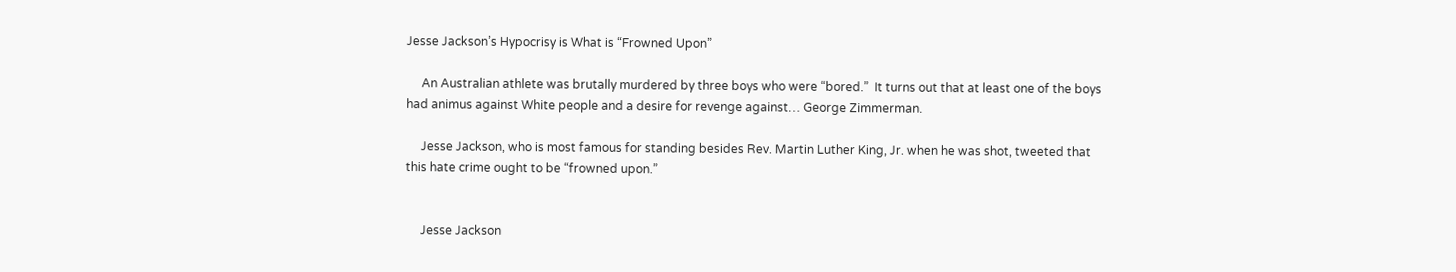Jesse Jackson’s Hypocrisy is What is “Frowned Upon”

     An Australian athlete was brutally murdered by three boys who were “bored.”  It turns out that at least one of the boys had animus against White people and a desire for revenge against… George Zimmerman.

     Jesse Jackson, who is most famous for standing besides Rev. Martin Luther King, Jr. when he was shot, tweeted that this hate crime ought to be “frowned upon.”


     Jesse Jackson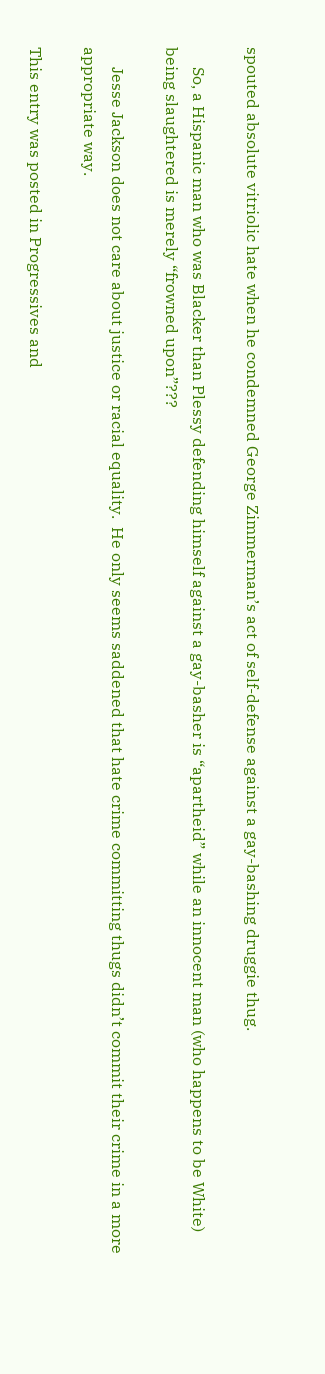spouted absolute vitriolic hate when he condemned George Zimmerman’s act of self-defense against a gay-bashing druggie thug.

     So, a Hispanic man who was Blacker than Plessy defending himself against a gay-basher is “apartheid” while an innocent man (who happens to be White) being slaughtered is merely “frowned upon”???

     Jesse Jackson does not care about justice or racial equality.  He only seems saddened that hate crime committing thugs didn’t commit their crime in a more appropriate way.

This entry was posted in Progressives and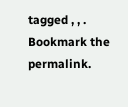tagged , , . Bookmark the permalink.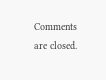Comments are closed.